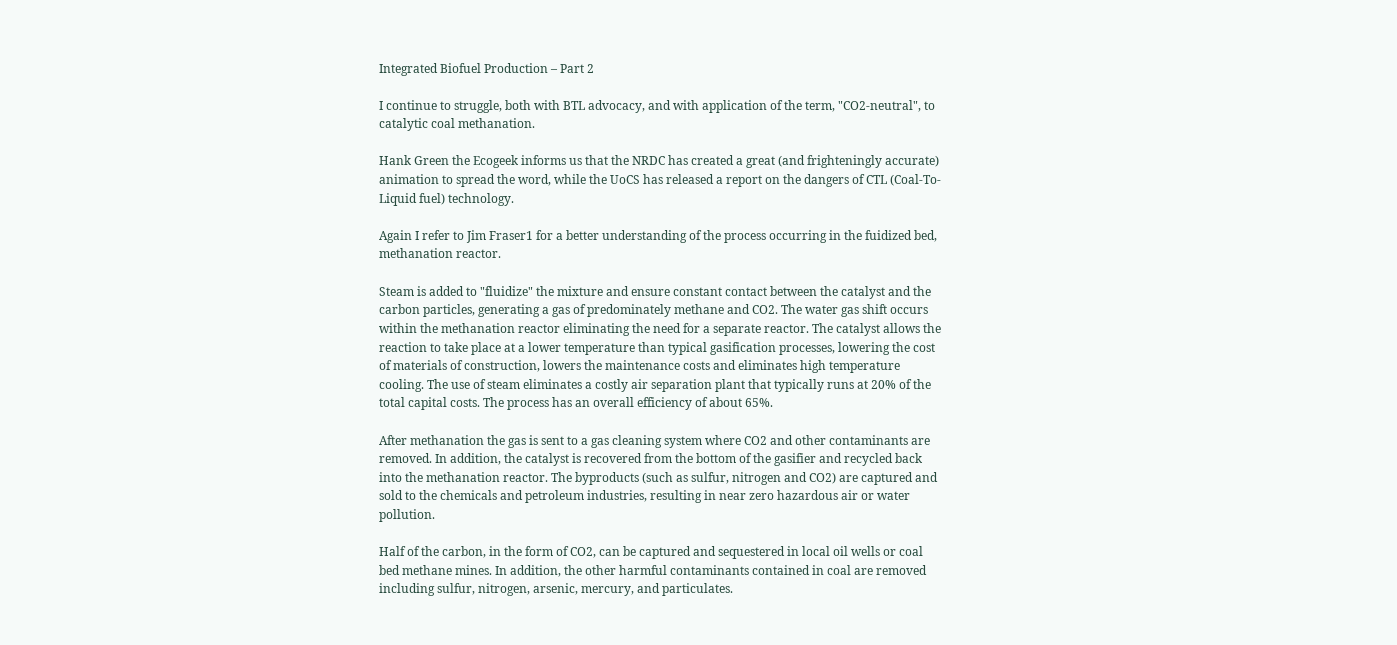Integrated Biofuel Production – Part 2

I continue to struggle, both with BTL advocacy, and with application of the term, "CO2-neutral", to catalytic coal methanation.

Hank Green the Ecogeek informs us that the NRDC has created a great (and frighteningly accurate) animation to spread the word, while the UoCS has released a report on the dangers of CTL (Coal-To-Liquid fuel) technology.

Again I refer to Jim Fraser1 for a better understanding of the process occurring in the fuidized bed, methanation reactor.

Steam is added to "fluidize" the mixture and ensure constant contact between the catalyst and the carbon particles, generating a gas of predominately methane and CO2. The water gas shift occurs within the methanation reactor eliminating the need for a separate reactor. The catalyst allows the reaction to take place at a lower temperature than typical gasification processes, lowering the cost of materials of construction, lowers the maintenance costs and eliminates high temperature cooling. The use of steam eliminates a costly air separation plant that typically runs at 20% of the total capital costs. The process has an overall efficiency of about 65%.

After methanation the gas is sent to a gas cleaning system where CO2 and other contaminants are removed. In addition, the catalyst is recovered from the bottom of the gasifier and recycled back into the methanation reactor. The byproducts (such as sulfur, nitrogen and CO2) are captured and sold to the chemicals and petroleum industries, resulting in near zero hazardous air or water pollution.

Half of the carbon, in the form of CO2, can be captured and sequestered in local oil wells or coal bed methane mines. In addition, the other harmful contaminants contained in coal are removed including sulfur, nitrogen, arsenic, mercury, and particulates.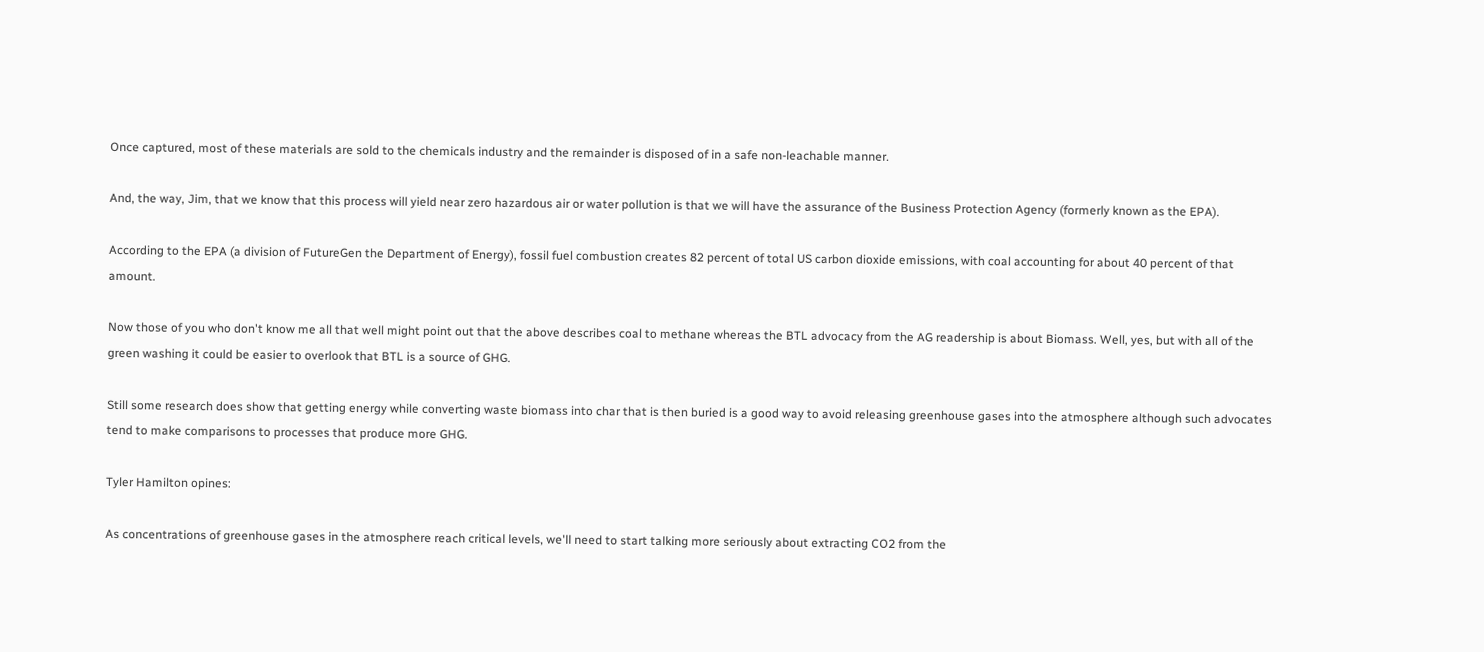Once captured, most of these materials are sold to the chemicals industry and the remainder is disposed of in a safe non-leachable manner.

And, the way, Jim, that we know that this process will yield near zero hazardous air or water pollution is that we will have the assurance of the Business Protection Agency (formerly known as the EPA).

According to the EPA (a division of FutureGen the Department of Energy), fossil fuel combustion creates 82 percent of total US carbon dioxide emissions, with coal accounting for about 40 percent of that amount.

Now those of you who don't know me all that well might point out that the above describes coal to methane whereas the BTL advocacy from the AG readership is about Biomass. Well, yes, but with all of the green washing it could be easier to overlook that BTL is a source of GHG.

Still some research does show that getting energy while converting waste biomass into char that is then buried is a good way to avoid releasing greenhouse gases into the atmosphere although such advocates tend to make comparisons to processes that produce more GHG.

Tyler Hamilton opines:

As concentrations of greenhouse gases in the atmosphere reach critical levels, we'll need to start talking more seriously about extracting CO2 from the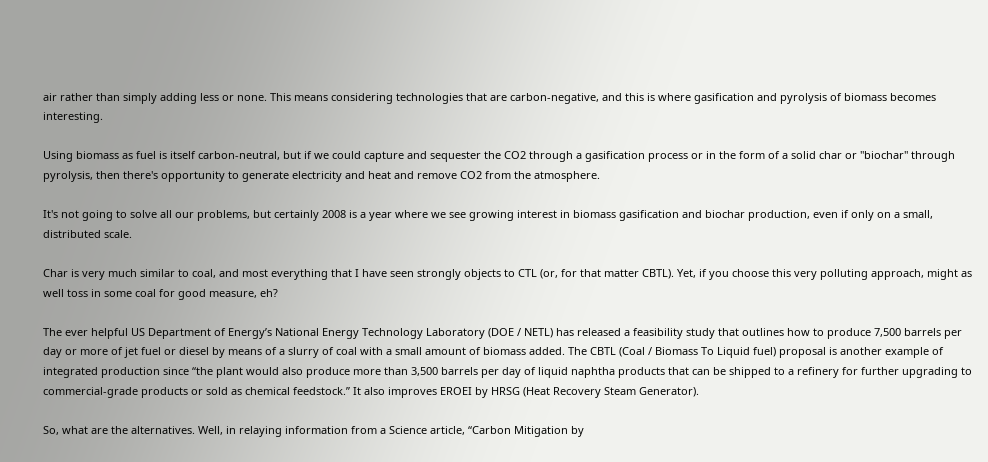air rather than simply adding less or none. This means considering technologies that are carbon-negative, and this is where gasification and pyrolysis of biomass becomes interesting.

Using biomass as fuel is itself carbon-neutral, but if we could capture and sequester the CO2 through a gasification process or in the form of a solid char or "biochar" through pyrolysis, then there's opportunity to generate electricity and heat and remove CO2 from the atmosphere.

It's not going to solve all our problems, but certainly 2008 is a year where we see growing interest in biomass gasification and biochar production, even if only on a small, distributed scale.

Char is very much similar to coal, and most everything that I have seen strongly objects to CTL (or, for that matter CBTL). Yet, if you choose this very polluting approach, might as well toss in some coal for good measure, eh?

The ever helpful US Department of Energy’s National Energy Technology Laboratory (DOE / NETL) has released a feasibility study that outlines how to produce 7,500 barrels per day or more of jet fuel or diesel by means of a slurry of coal with a small amount of biomass added. The CBTL (Coal / Biomass To Liquid fuel) proposal is another example of integrated production since “the plant would also produce more than 3,500 barrels per day of liquid naphtha products that can be shipped to a refinery for further upgrading to commercial-grade products or sold as chemical feedstock.” It also improves EROEI by HRSG (Heat Recovery Steam Generator).

So, what are the alternatives. Well, in relaying information from a Science article, “Carbon Mitigation by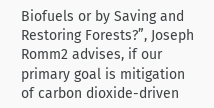Biofuels or by Saving and Restoring Forests?”, Joseph Romm2 advises, if our primary goal is mitigation of carbon dioxide-driven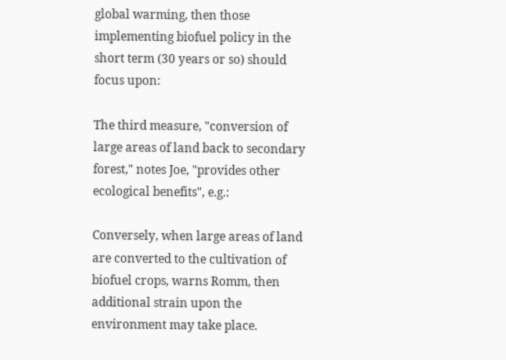global warming, then those implementing biofuel policy in the short term (30 years or so) should focus upon:

The third measure, "conversion of large areas of land back to secondary forest," notes Joe, "provides other ecological benefits", e.g.:

Conversely, when large areas of land are converted to the cultivation of biofuel crops, warns Romm, then additional strain upon the environment may take place.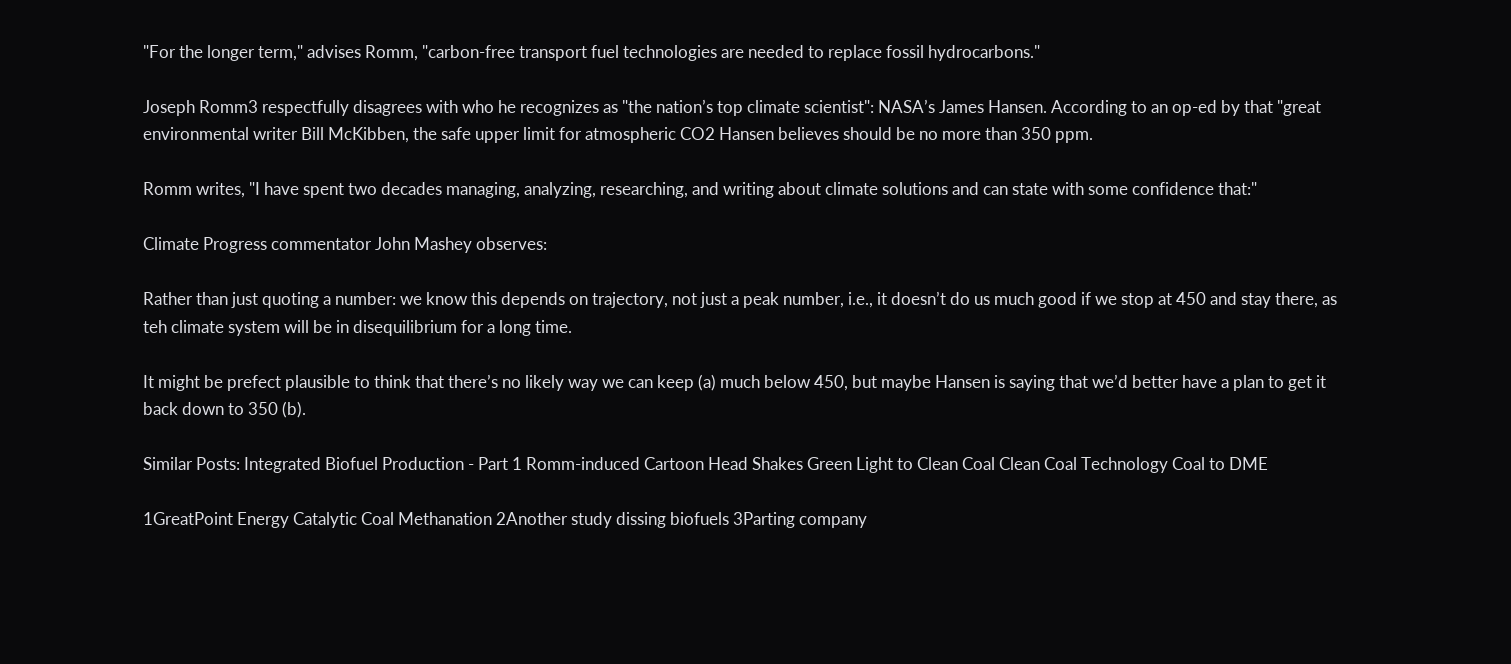"For the longer term," advises Romm, "carbon-free transport fuel technologies are needed to replace fossil hydrocarbons."

Joseph Romm3 respectfully disagrees with who he recognizes as "the nation’s top climate scientist": NASA’s James Hansen. According to an op-ed by that "great environmental writer Bill McKibben, the safe upper limit for atmospheric CO2 Hansen believes should be no more than 350 ppm.

Romm writes, "I have spent two decades managing, analyzing, researching, and writing about climate solutions and can state with some confidence that:"

Climate Progress commentator John Mashey observes:

Rather than just quoting a number: we know this depends on trajectory, not just a peak number, i.e., it doesn’t do us much good if we stop at 450 and stay there, as teh climate system will be in disequilibrium for a long time.

It might be prefect plausible to think that there’s no likely way we can keep (a) much below 450, but maybe Hansen is saying that we’d better have a plan to get it back down to 350 (b).

Similar Posts: Integrated Biofuel Production - Part 1 Romm-induced Cartoon Head Shakes Green Light to Clean Coal Clean Coal Technology Coal to DME

1GreatPoint Energy Catalytic Coal Methanation 2Another study dissing biofuels 3Parting company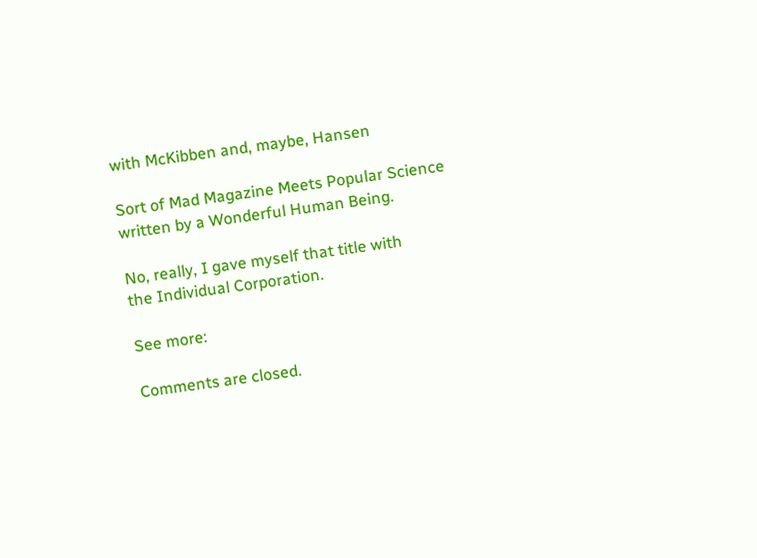with McKibben and, maybe, Hansen

Sort of Mad Magazine Meets Popular Science
written by a Wonderful Human Being.

No, really, I gave myself that title with
the Individual Corporation.

See more:

Comments are closed.